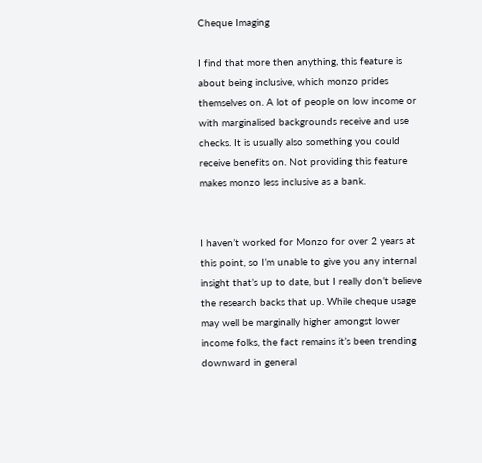Cheque Imaging

I find that more then anything, this feature is about being inclusive, which monzo prides themselves on. A lot of people on low income or with marginalised backgrounds receive and use checks. It is usually also something you could receive benefits on. Not providing this feature makes monzo less inclusive as a bank.


I haven’t worked for Monzo for over 2 years at this point, so I’m unable to give you any internal insight that’s up to date, but I really don’t believe the research backs that up. While cheque usage may well be marginally higher amongst lower income folks, the fact remains it’s been trending downward in general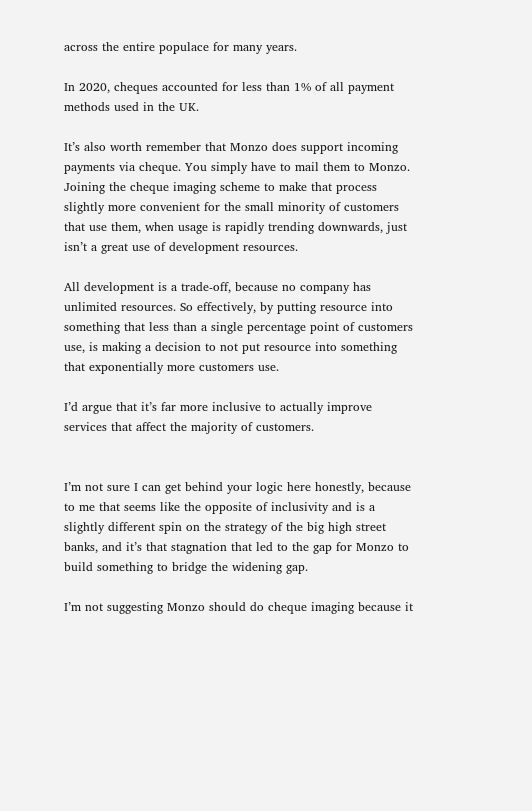across the entire populace for many years.

In 2020, cheques accounted for less than 1% of all payment methods used in the UK.

It’s also worth remember that Monzo does support incoming payments via cheque. You simply have to mail them to Monzo. Joining the cheque imaging scheme to make that process slightly more convenient for the small minority of customers that use them, when usage is rapidly trending downwards, just isn’t a great use of development resources.

All development is a trade-off, because no company has unlimited resources. So effectively, by putting resource into something that less than a single percentage point of customers use, is making a decision to not put resource into something that exponentially more customers use.

I’d argue that it’s far more inclusive to actually improve services that affect the majority of customers.


I’m not sure I can get behind your logic here honestly, because to me that seems like the opposite of inclusivity and is a slightly different spin on the strategy of the big high street banks, and it’s that stagnation that led to the gap for Monzo to build something to bridge the widening gap.

I’m not suggesting Monzo should do cheque imaging because it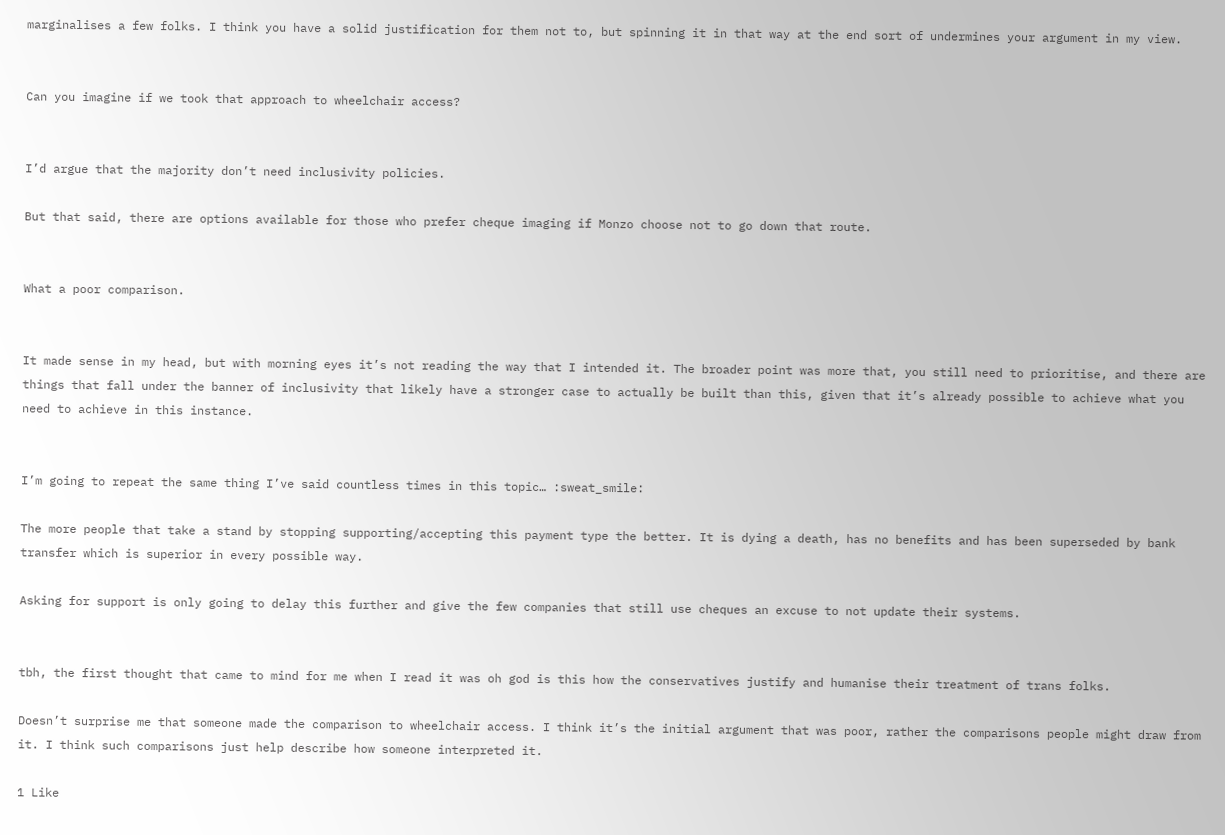marginalises a few folks. I think you have a solid justification for them not to, but spinning it in that way at the end sort of undermines your argument in my view.


Can you imagine if we took that approach to wheelchair access?


I’d argue that the majority don’t need inclusivity policies.

But that said, there are options available for those who prefer cheque imaging if Monzo choose not to go down that route.


What a poor comparison.


It made sense in my head, but with morning eyes it’s not reading the way that I intended it. The broader point was more that, you still need to prioritise, and there are things that fall under the banner of inclusivity that likely have a stronger case to actually be built than this, given that it’s already possible to achieve what you need to achieve in this instance.


I’m going to repeat the same thing I’ve said countless times in this topic… :sweat_smile:

The more people that take a stand by stopping supporting/accepting this payment type the better. It is dying a death, has no benefits and has been superseded by bank transfer which is superior in every possible way.

Asking for support is only going to delay this further and give the few companies that still use cheques an excuse to not update their systems.


tbh, the first thought that came to mind for me when I read it was oh god is this how the conservatives justify and humanise their treatment of trans folks.

Doesn’t surprise me that someone made the comparison to wheelchair access. I think it’s the initial argument that was poor, rather the comparisons people might draw from it. I think such comparisons just help describe how someone interpreted it.

1 Like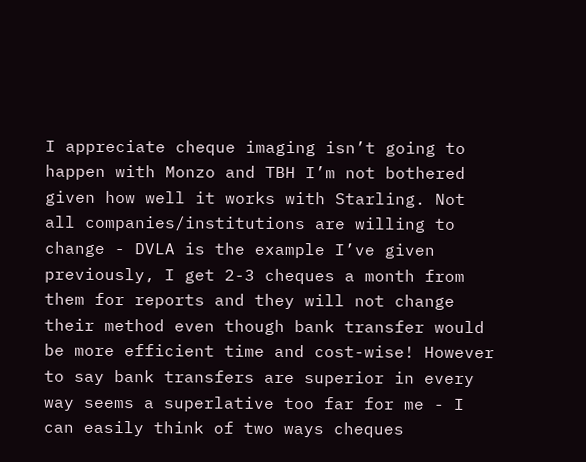I appreciate cheque imaging isn’t going to happen with Monzo and TBH I’m not bothered given how well it works with Starling. Not all companies/institutions are willing to change - DVLA is the example I’ve given previously, I get 2-3 cheques a month from them for reports and they will not change their method even though bank transfer would be more efficient time and cost-wise! However to say bank transfers are superior in every way seems a superlative too far for me - I can easily think of two ways cheques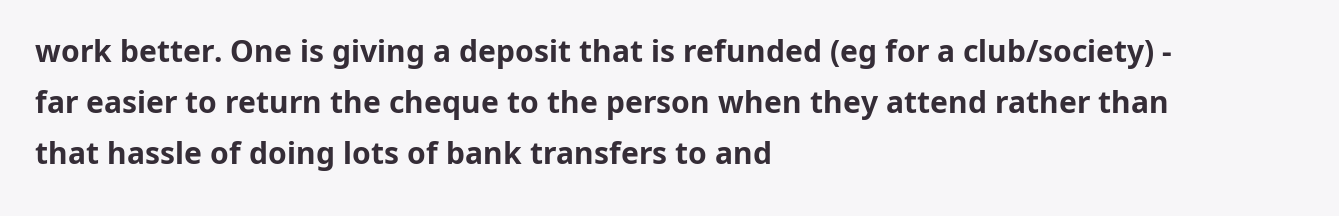work better. One is giving a deposit that is refunded (eg for a club/society) - far easier to return the cheque to the person when they attend rather than that hassle of doing lots of bank transfers to and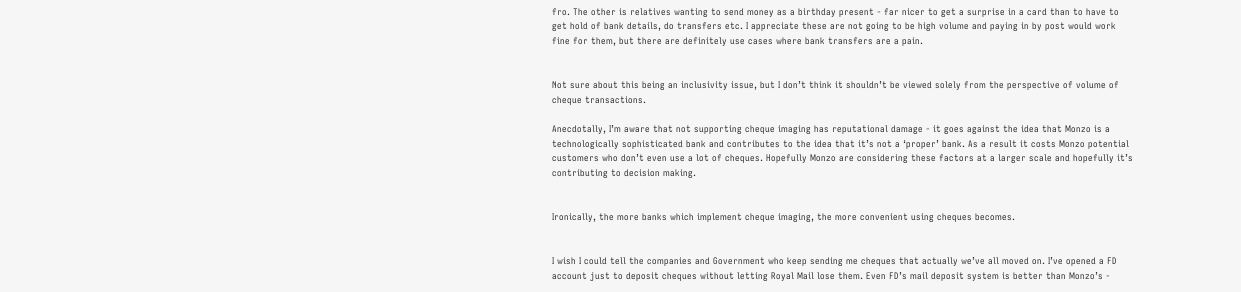fro. The other is relatives wanting to send money as a birthday present - far nicer to get a surprise in a card than to have to get hold of bank details, do transfers etc. I appreciate these are not going to be high volume and paying in by post would work fine for them, but there are definitely use cases where bank transfers are a pain.


Not sure about this being an inclusivity issue, but I don’t think it shouldn’t be viewed solely from the perspective of volume of cheque transactions.

Anecdotally, I’m aware that not supporting cheque imaging has reputational damage - it goes against the idea that Monzo is a technologically sophisticated bank and contributes to the idea that it’s not a ‘proper’ bank. As a result it costs Monzo potential customers who don’t even use a lot of cheques. Hopefully Monzo are considering these factors at a larger scale and hopefully it’s contributing to decision making.


Ironically, the more banks which implement cheque imaging, the more convenient using cheques becomes.


I wish I could tell the companies and Government who keep sending me cheques that actually we’ve all moved on. I’ve opened a FD account just to deposit cheques without letting Royal Mail lose them. Even FD’s mail deposit system is better than Monzo’s -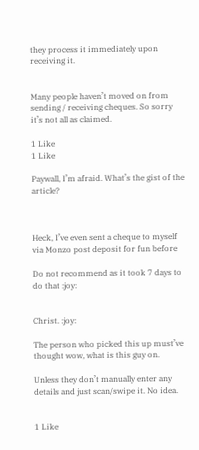they process it immediately upon receiving it.


Many people haven’t moved on from sending / receiving cheques. So sorry it’s not all as claimed.

1 Like
1 Like

Paywall, I’m afraid. What’s the gist of the article?



Heck, I’ve even sent a cheque to myself via Monzo post deposit for fun before

Do not recommend as it took 7 days to do that :joy:


Christ. :joy:

The person who picked this up must’ve thought wow, what is this guy on.

Unless they don’t manually enter any details and just scan/swipe it. No idea.


1 Like